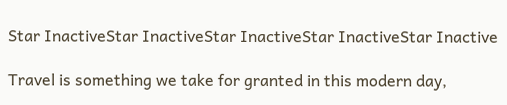Star InactiveStar InactiveStar InactiveStar InactiveStar Inactive

Travel is something we take for granted in this modern day,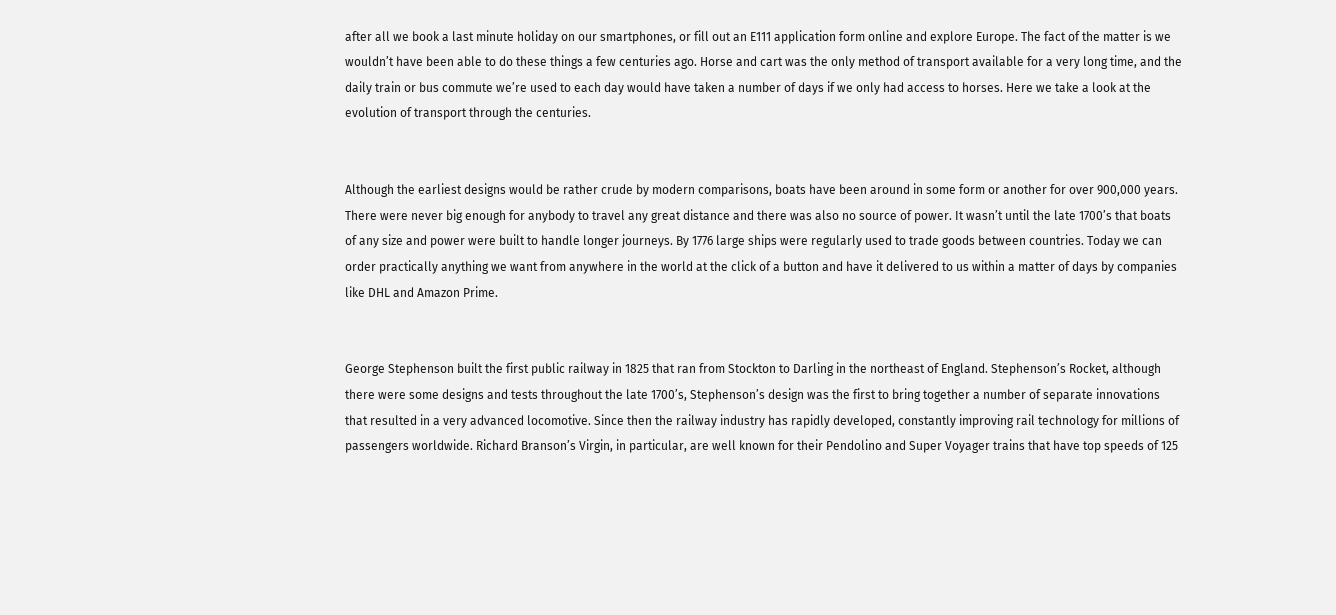after all we book a last minute holiday on our smartphones, or fill out an E111 application form online and explore Europe. The fact of the matter is we wouldn’t have been able to do these things a few centuries ago. Horse and cart was the only method of transport available for a very long time, and the daily train or bus commute we’re used to each day would have taken a number of days if we only had access to horses. Here we take a look at the evolution of transport through the centuries.


Although the earliest designs would be rather crude by modern comparisons, boats have been around in some form or another for over 900,000 years. There were never big enough for anybody to travel any great distance and there was also no source of power. It wasn’t until the late 1700’s that boats of any size and power were built to handle longer journeys. By 1776 large ships were regularly used to trade goods between countries. Today we can order practically anything we want from anywhere in the world at the click of a button and have it delivered to us within a matter of days by companies like DHL and Amazon Prime.


George Stephenson built the first public railway in 1825 that ran from Stockton to Darling in the northeast of England. Stephenson’s Rocket, although there were some designs and tests throughout the late 1700’s, Stephenson’s design was the first to bring together a number of separate innovations that resulted in a very advanced locomotive. Since then the railway industry has rapidly developed, constantly improving rail technology for millions of passengers worldwide. Richard Branson’s Virgin, in particular, are well known for their Pendolino and Super Voyager trains that have top speeds of 125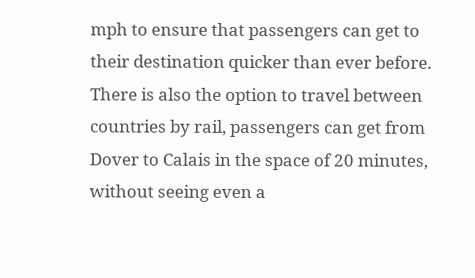mph to ensure that passengers can get to their destination quicker than ever before. There is also the option to travel between countries by rail, passengers can get from Dover to Calais in the space of 20 minutes, without seeing even a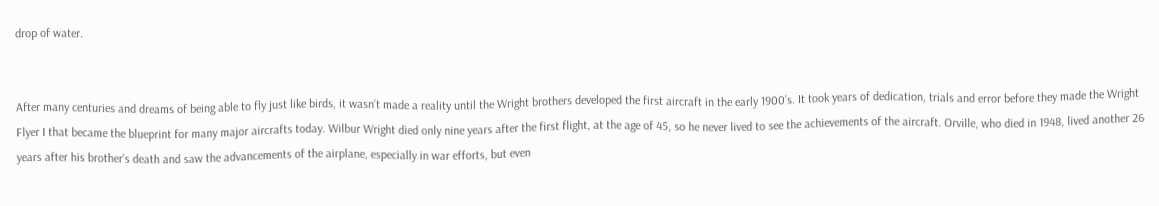drop of water.


After many centuries and dreams of being able to fly just like birds, it wasn’t made a reality until the Wright brothers developed the first aircraft in the early 1900’s. It took years of dedication, trials and error before they made the Wright Flyer I that became the blueprint for many major aircrafts today. Wilbur Wright died only nine years after the first flight, at the age of 45, so he never lived to see the achievements of the aircraft. Orville, who died in 1948, lived another 26 years after his brother’s death and saw the advancements of the airplane, especially in war efforts, but even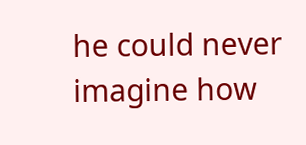he could never imagine how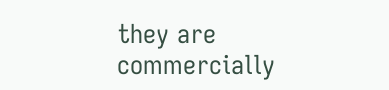they are commercially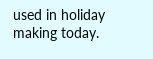used in holiday making today.